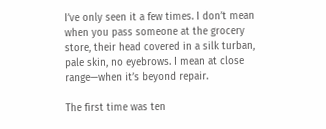I’ve only seen it a few times. I don’t mean when you pass someone at the grocery store, their head covered in a silk turban, pale skin, no eyebrows. I mean at close range—when it’s beyond repair.

The first time was ten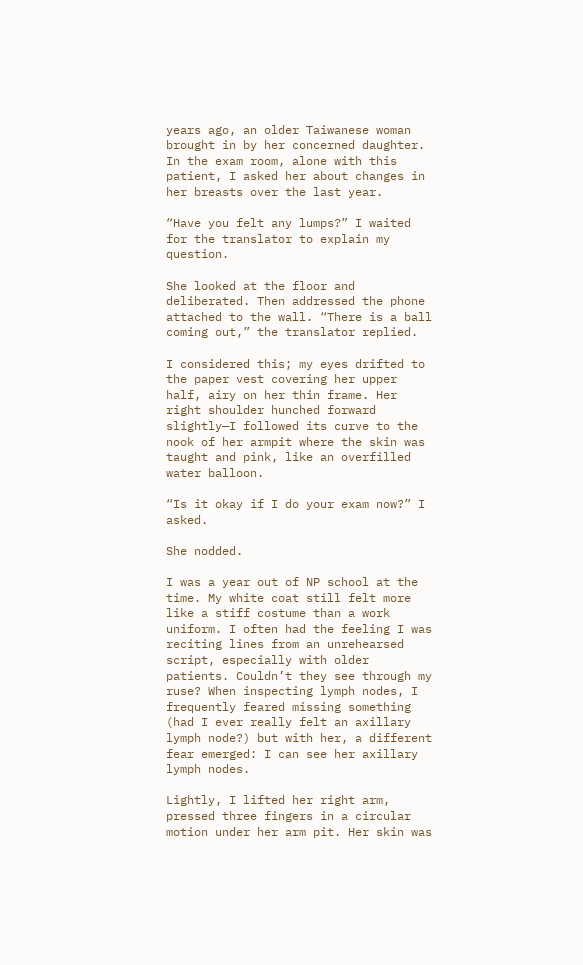years ago, an older Taiwanese woman brought in by her concerned daughter. In the exam room, alone with this patient, I asked her about changes in her breasts over the last year.

“Have you felt any lumps?” I waited for the translator to explain my question.

She looked at the floor and deliberated. Then addressed the phone attached to the wall. “There is a ball coming out,” the translator replied.

I considered this; my eyes drifted to the paper vest covering her upper half, airy on her thin frame. Her right shoulder hunched forward slightly—I followed its curve to the nook of her armpit where the skin was taught and pink, like an overfilled water balloon.

“Is it okay if I do your exam now?” I asked.

She nodded.

I was a year out of NP school at the time. My white coat still felt more like a stiff costume than a work uniform. I often had the feeling I was reciting lines from an unrehearsed script, especially with older patients. Couldn’t they see through my ruse? When inspecting lymph nodes, I frequently feared missing something (had I ever really felt an axillary lymph node?) but with her, a different fear emerged: I can see her axillary lymph nodes.

Lightly, I lifted her right arm, pressed three fingers in a circular motion under her arm pit. Her skin was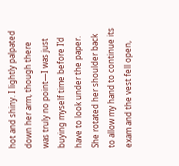hot and shiny. I lightly palpated down her arm, though there was truly no point—I was just buying myself time before I’d have to look under the paper. She rotated her shoulder back to allow my hand to continue its exam and the vest fell open,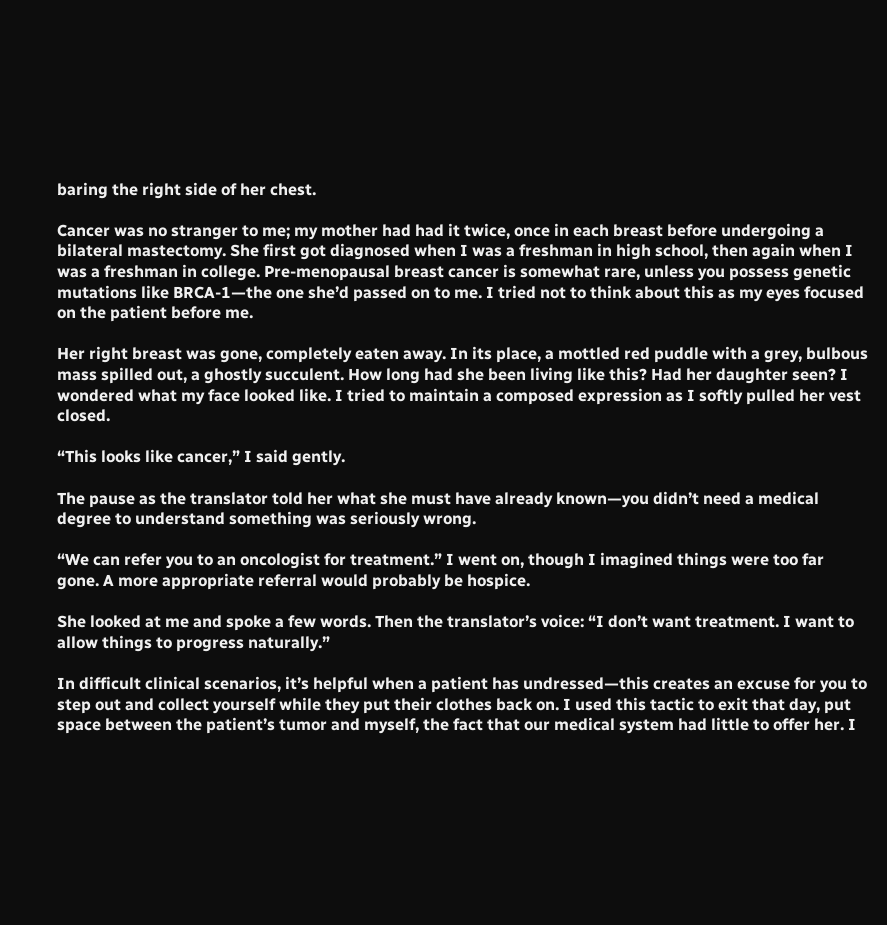baring the right side of her chest.

Cancer was no stranger to me; my mother had had it twice, once in each breast before undergoing a bilateral mastectomy. She first got diagnosed when I was a freshman in high school, then again when I was a freshman in college. Pre-menopausal breast cancer is somewhat rare, unless you possess genetic mutations like BRCA-1—the one she’d passed on to me. I tried not to think about this as my eyes focused on the patient before me.

Her right breast was gone, completely eaten away. In its place, a mottled red puddle with a grey, bulbous mass spilled out, a ghostly succulent. How long had she been living like this? Had her daughter seen? I wondered what my face looked like. I tried to maintain a composed expression as I softly pulled her vest closed.

“This looks like cancer,” I said gently.

The pause as the translator told her what she must have already known—you didn’t need a medical degree to understand something was seriously wrong.

“We can refer you to an oncologist for treatment.” I went on, though I imagined things were too far gone. A more appropriate referral would probably be hospice.

She looked at me and spoke a few words. Then the translator’s voice: “I don’t want treatment. I want to allow things to progress naturally.”

In difficult clinical scenarios, it’s helpful when a patient has undressed—this creates an excuse for you to step out and collect yourself while they put their clothes back on. I used this tactic to exit that day, put space between the patient’s tumor and myself, the fact that our medical system had little to offer her. I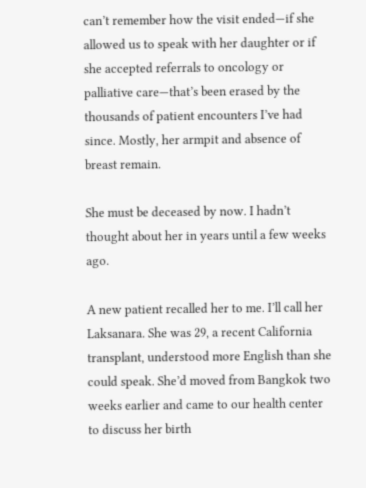can’t remember how the visit ended—if she allowed us to speak with her daughter or if she accepted referrals to oncology or palliative care—that’s been erased by the thousands of patient encounters I’ve had since. Mostly, her armpit and absence of breast remain.

She must be deceased by now. I hadn’t thought about her in years until a few weeks ago.

A new patient recalled her to me. I’ll call her Laksanara. She was 29, a recent California transplant, understood more English than she could speak. She’d moved from Bangkok two weeks earlier and came to our health center to discuss her birth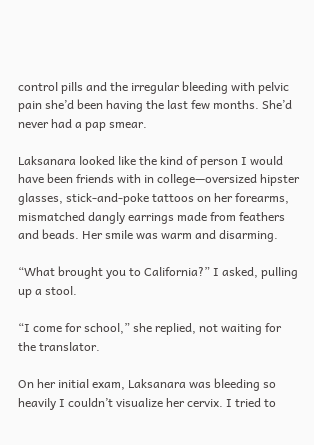control pills and the irregular bleeding with pelvic pain she’d been having the last few months. She’d never had a pap smear.

Laksanara looked like the kind of person I would have been friends with in college—oversized hipster glasses, stick-and-poke tattoos on her forearms, mismatched dangly earrings made from feathers and beads. Her smile was warm and disarming.

“What brought you to California?” I asked, pulling up a stool.

“I come for school,” she replied, not waiting for the translator.

On her initial exam, Laksanara was bleeding so heavily I couldn’t visualize her cervix. I tried to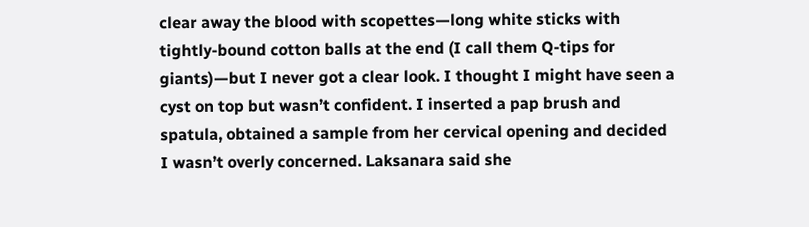clear away the blood with scopettes—long white sticks with tightly-bound cotton balls at the end (I call them Q-tips for giants)—but I never got a clear look. I thought I might have seen a cyst on top but wasn’t confident. I inserted a pap brush and spatula, obtained a sample from her cervical opening and decided I wasn’t overly concerned. Laksanara said she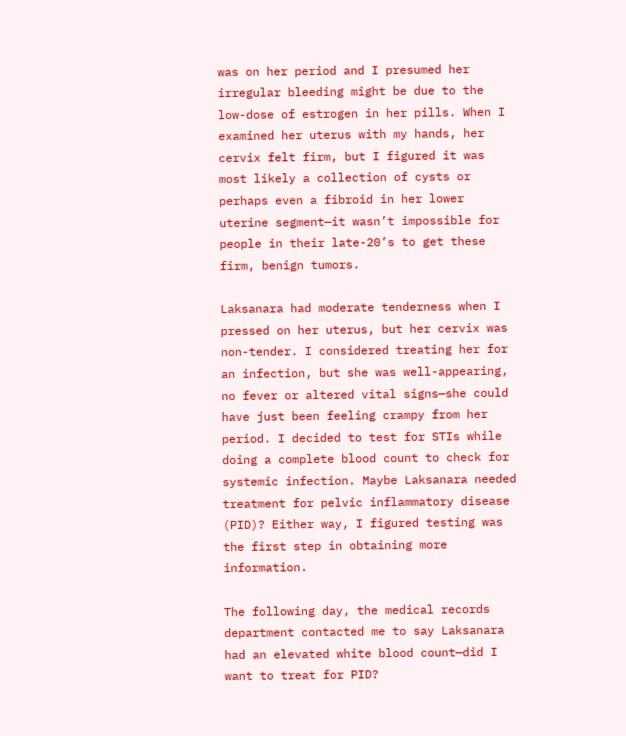was on her period and I presumed her irregular bleeding might be due to the low-dose of estrogen in her pills. When I examined her uterus with my hands, her cervix felt firm, but I figured it was most likely a collection of cysts or perhaps even a fibroid in her lower uterine segment—it wasn’t impossible for people in their late-20’s to get these firm, benign tumors.

Laksanara had moderate tenderness when I pressed on her uterus, but her cervix was non-tender. I considered treating her for an infection, but she was well-appearing, no fever or altered vital signs—she could have just been feeling crampy from her period. I decided to test for STIs while doing a complete blood count to check for systemic infection. Maybe Laksanara needed treatment for pelvic inflammatory disease (PID)? Either way, I figured testing was the first step in obtaining more information.

The following day, the medical records department contacted me to say Laksanara had an elevated white blood count—did I want to treat for PID?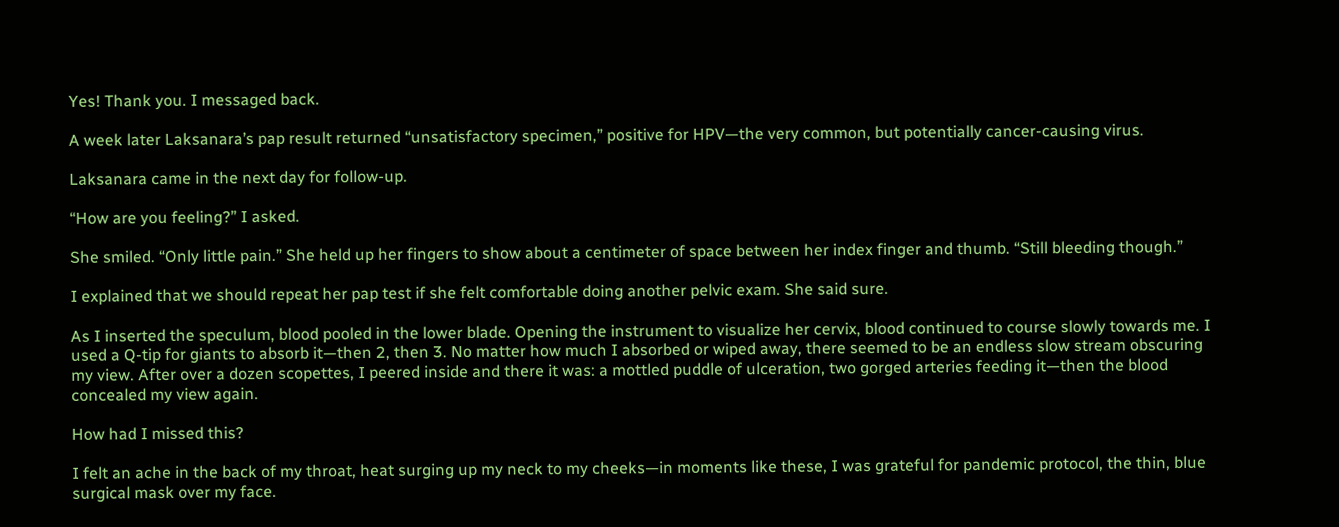Yes! Thank you. I messaged back.

A week later Laksanara’s pap result returned “unsatisfactory specimen,” positive for HPV—the very common, but potentially cancer-causing virus.

Laksanara came in the next day for follow-up.

“How are you feeling?” I asked.

She smiled. “Only little pain.” She held up her fingers to show about a centimeter of space between her index finger and thumb. “Still bleeding though.”

I explained that we should repeat her pap test if she felt comfortable doing another pelvic exam. She said sure.

As I inserted the speculum, blood pooled in the lower blade. Opening the instrument to visualize her cervix, blood continued to course slowly towards me. I used a Q-tip for giants to absorb it—then 2, then 3. No matter how much I absorbed or wiped away, there seemed to be an endless slow stream obscuring my view. After over a dozen scopettes, I peered inside and there it was: a mottled puddle of ulceration, two gorged arteries feeding it—then the blood concealed my view again.

How had I missed this?

I felt an ache in the back of my throat, heat surging up my neck to my cheeks—in moments like these, I was grateful for pandemic protocol, the thin, blue surgical mask over my face.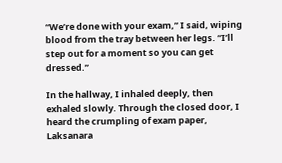“We’re done with your exam,” I said, wiping blood from the tray between her legs. “I’ll step out for a moment so you can get dressed.”

In the hallway, I inhaled deeply, then exhaled slowly. Through the closed door, I heard the crumpling of exam paper, Laksanara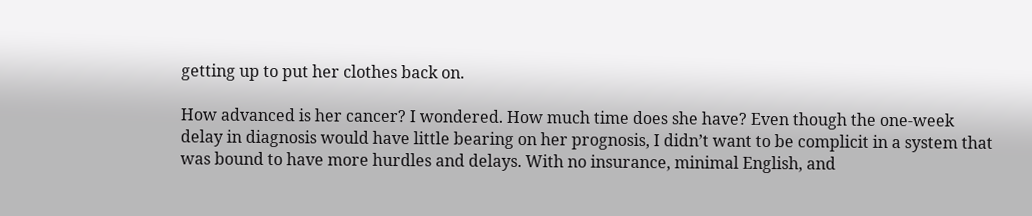getting up to put her clothes back on.

How advanced is her cancer? I wondered. How much time does she have? Even though the one-week delay in diagnosis would have little bearing on her prognosis, I didn’t want to be complicit in a system that was bound to have more hurdles and delays. With no insurance, minimal English, and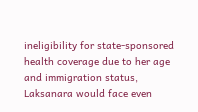ineligibility for state-sponsored health coverage due to her age and immigration status, Laksanara would face even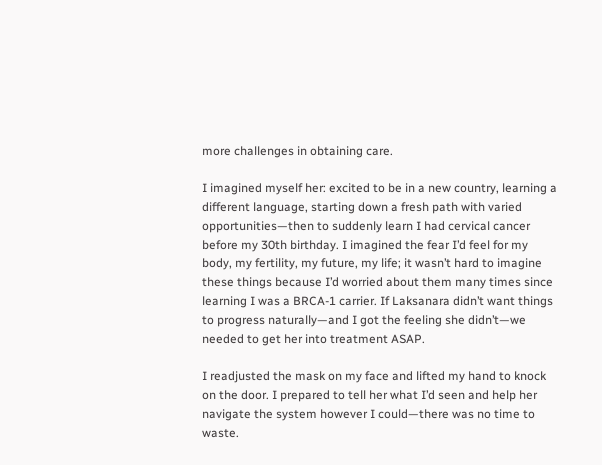more challenges in obtaining care.

I imagined myself her: excited to be in a new country, learning a different language, starting down a fresh path with varied opportunities—then to suddenly learn I had cervical cancer before my 30th birthday. I imagined the fear I’d feel for my body, my fertility, my future, my life; it wasn’t hard to imagine these things because I’d worried about them many times since learning I was a BRCA-1 carrier. If Laksanara didn’t want things to progress naturally—and I got the feeling she didn’t—we needed to get her into treatment ASAP.

I readjusted the mask on my face and lifted my hand to knock on the door. I prepared to tell her what I’d seen and help her navigate the system however I could—there was no time to waste.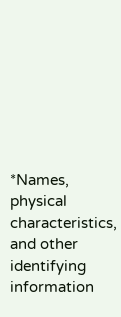*Names, physical characteristics, and other identifying information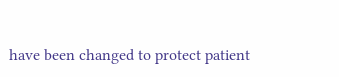have been changed to protect patient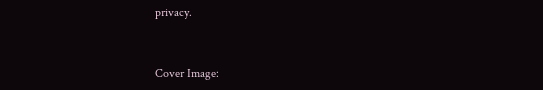privacy.


Cover Image: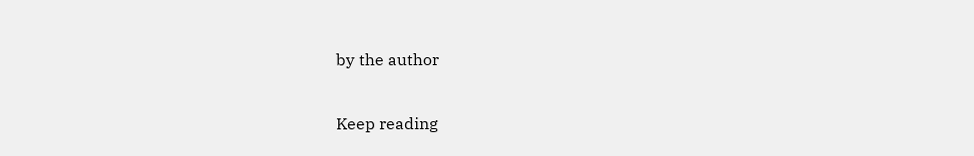by the author

Keep reading